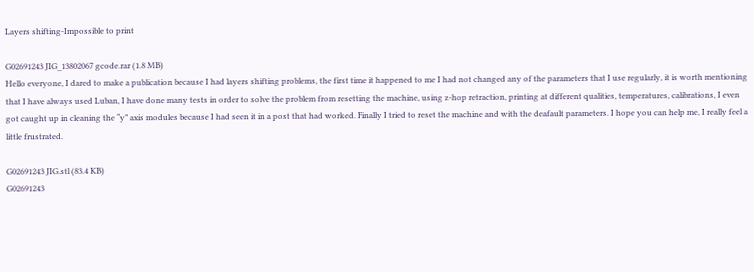Layers shifting-Impossible to print

G02691243 JIG_13802067 gcode.rar (1.8 MB)
Hello everyone, I dared to make a publication because I had layers shifting problems, the first time it happened to me I had not changed any of the parameters that I use regularly, it is worth mentioning that I have always used Luban, I have done many tests in order to solve the problem from resetting the machine, using z-hop retraction, printing at different qualities, temperatures, calibrations, I even got caught up in cleaning the “y” axis modules because I had seen it in a post that had worked. Finally I tried to reset the machine and with the deafault parameters. I hope you can help me, I really feel a little frustrated.

G02691243 JIG.stl (83.4 KB)
G02691243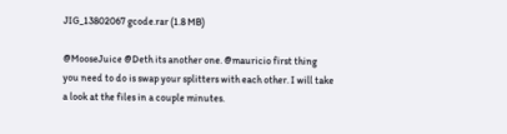JIG_13802067 gcode.rar (1.8 MB)

@MooseJuice @Deth its another one. @mauricio first thing you need to do is swap your splitters with each other. I will take a look at the files in a couple minutes.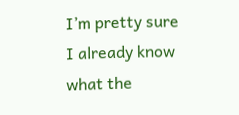I’m pretty sure I already know what the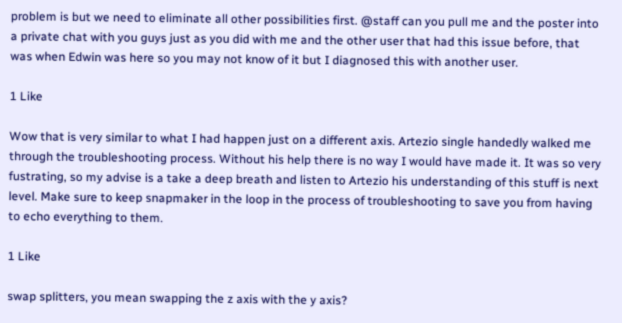problem is but we need to eliminate all other possibilities first. @staff can you pull me and the poster into a private chat with you guys just as you did with me and the other user that had this issue before, that was when Edwin was here so you may not know of it but I diagnosed this with another user.

1 Like

Wow that is very similar to what I had happen just on a different axis. Artezio single handedly walked me through the troubleshooting process. Without his help there is no way I would have made it. It was so very fustrating, so my advise is a take a deep breath and listen to Artezio his understanding of this stuff is next level. Make sure to keep snapmaker in the loop in the process of troubleshooting to save you from having to echo everything to them.

1 Like

swap splitters, you mean swapping the z axis with the y axis?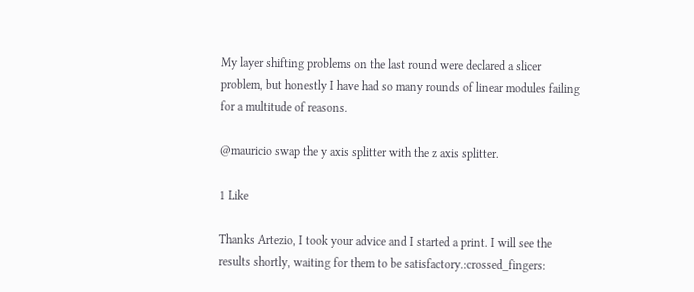My layer shifting problems on the last round were declared a slicer problem, but honestly I have had so many rounds of linear modules failing for a multitude of reasons.

@mauricio swap the y axis splitter with the z axis splitter.

1 Like

Thanks Artezio, I took your advice and I started a print. I will see the results shortly, waiting for them to be satisfactory.:crossed_fingers: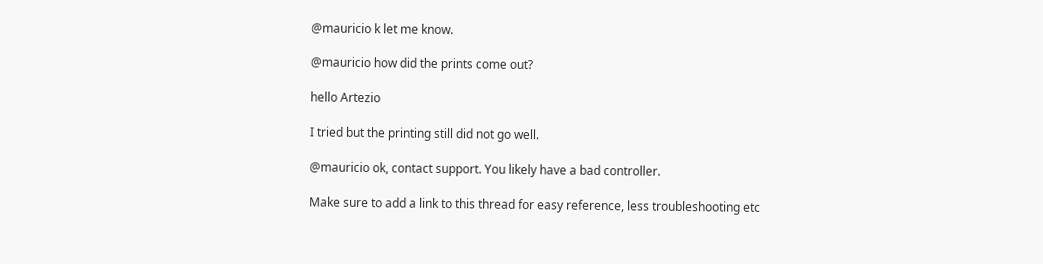@mauricio k let me know.

@mauricio how did the prints come out?

hello Artezio

I tried but the printing still did not go well.

@mauricio ok, contact support. You likely have a bad controller.

Make sure to add a link to this thread for easy reference, less troubleshooting etc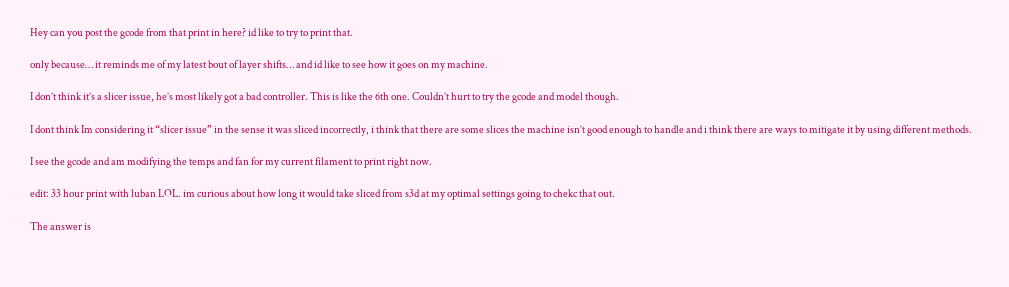Hey can you post the gcode from that print in here? id like to try to print that.

only because… it reminds me of my latest bout of layer shifts… and id like to see how it goes on my machine.

I don’t think it’s a slicer issue, he’s most likely got a bad controller. This is like the 6th one. Couldn’t hurt to try the gcode and model though.

I dont think Im considering it “slicer issue” in the sense it was sliced incorrectly, i think that there are some slices the machine isn’t good enough to handle and i think there are ways to mitigate it by using different methods.

I see the gcode and am modifying the temps and fan for my current filament to print right now.

edit: 33 hour print with luban LOL. im curious about how long it would take sliced from s3d at my optimal settings going to chekc that out.

The answer is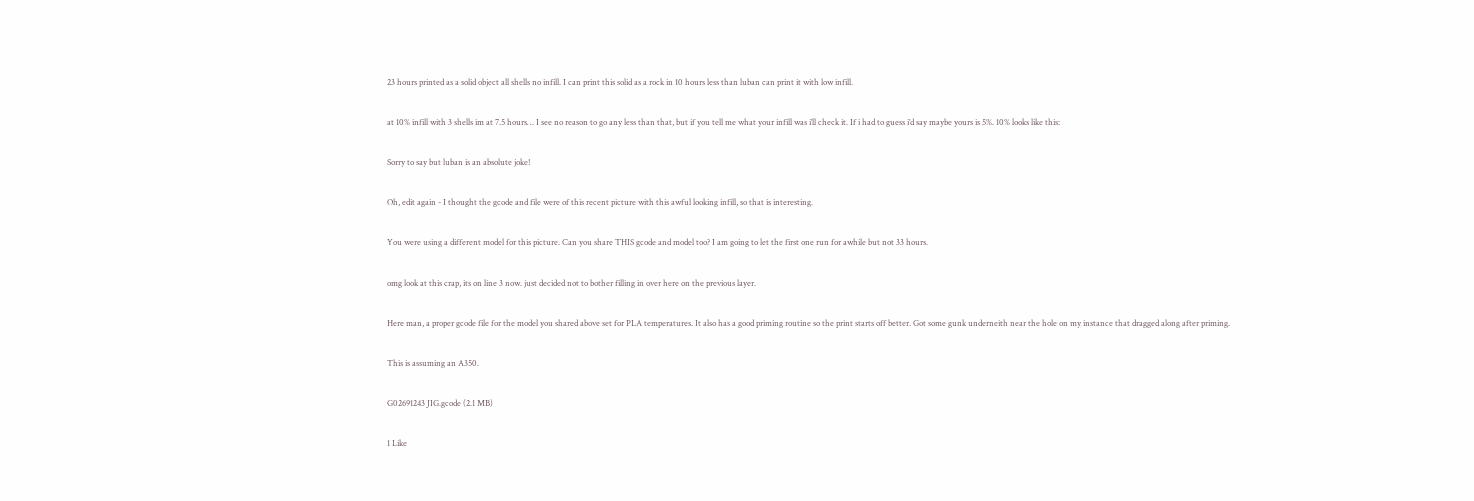23 hours printed as a solid object all shells no infill. I can print this solid as a rock in 10 hours less than luban can print it with low infill.

at 10% infill with 3 shells im at 7.5 hours… I see no reason to go any less than that, but if you tell me what your infill was i’ll check it. If i had to guess i’d say maybe yours is 5%. 10% looks like this:

Sorry to say but luban is an absolute joke!

Oh, edit again - I thought the gcode and file were of this recent picture with this awful looking infill, so that is interesting.

You were using a different model for this picture. Can you share THIS gcode and model too? I am going to let the first one run for awhile but not 33 hours.

omg look at this crap, its on line 3 now. just decided not to bother filling in over here on the previous layer.

Here man, a proper gcode file for the model you shared above set for PLA temperatures. It also has a good priming routine so the print starts off better. Got some gunk underneith near the hole on my instance that dragged along after priming.

This is assuming an A350.

G02691243 JIG.gcode (2.1 MB)

1 Like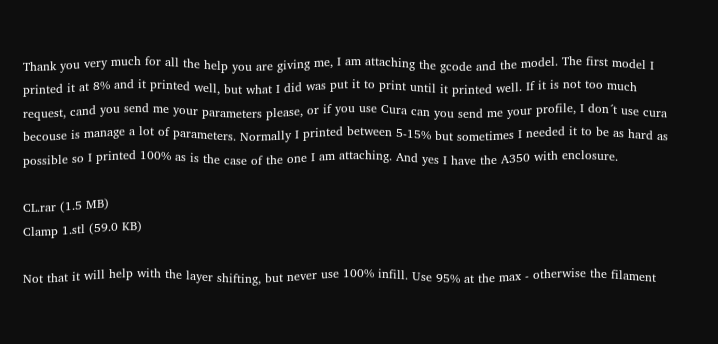Thank you very much for all the help you are giving me, I am attaching the gcode and the model. The first model I printed it at 8% and it printed well, but what I did was put it to print until it printed well. If it is not too much request, cand you send me your parameters please, or if you use Cura can you send me your profile, I don´t use cura becouse is manage a lot of parameters. Normally I printed between 5-15% but sometimes I needed it to be as hard as possible so I printed 100% as is the case of the one I am attaching. And yes I have the A350 with enclosure.

CL.rar (1.5 MB)
Clamp 1.stl (59.0 KB)

Not that it will help with the layer shifting, but never use 100% infill. Use 95% at the max - otherwise the filament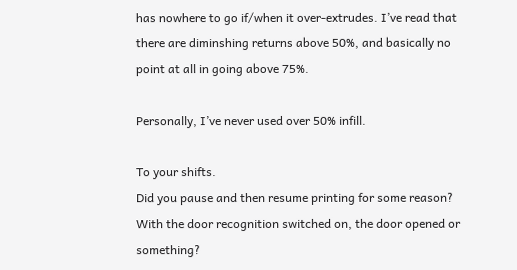has nowhere to go if/when it over-extrudes. I’ve read that there are diminshing returns above 50%, and basically no point at all in going above 75%.

Personally, I’ve never used over 50% infill.

To your shifts.
Did you pause and then resume printing for some reason? With the door recognition switched on, the door opened or something?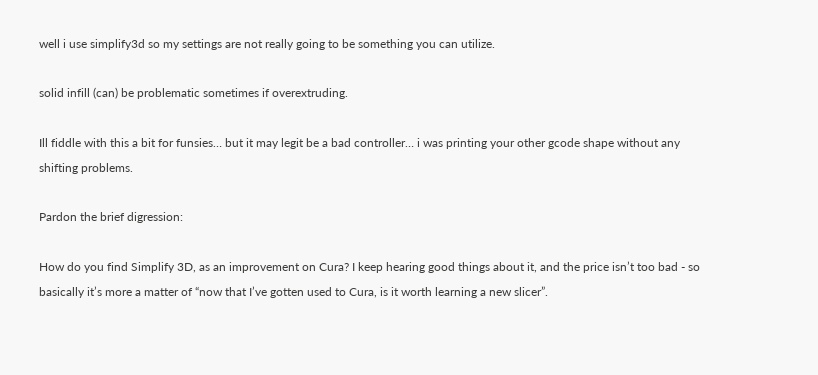well i use simplify3d so my settings are not really going to be something you can utilize.

solid infill (can) be problematic sometimes if overextruding.

Ill fiddle with this a bit for funsies… but it may legit be a bad controller… i was printing your other gcode shape without any shifting problems.

Pardon the brief digression:

How do you find Simplify 3D, as an improvement on Cura? I keep hearing good things about it, and the price isn’t too bad - so basically it’s more a matter of “now that I’ve gotten used to Cura, is it worth learning a new slicer”.